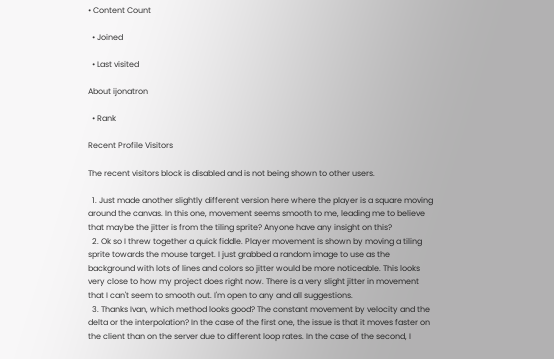• Content Count

  • Joined

  • Last visited

About ijonatron

  • Rank

Recent Profile Visitors

The recent visitors block is disabled and is not being shown to other users.

  1. Just made another slightly different version here where the player is a square moving around the canvas. In this one, movement seems smooth to me, leading me to believe that maybe the jitter is from the tiling sprite? Anyone have any insight on this?
  2. Ok so I threw together a quick fiddle. Player movement is shown by moving a tiling sprite towards the mouse target. I just grabbed a random image to use as the background with lots of lines and colors so jitter would be more noticeable. This looks very close to how my project does right now. There is a very slight jitter in movement that I can't seem to smooth out. I'm open to any and all suggestions.
  3. Thanks Ivan, which method looks good? The constant movement by velocity and the delta or the interpolation? In the case of the first one, the issue is that it moves faster on the client than on the server due to different loop rates. In the case of the second, I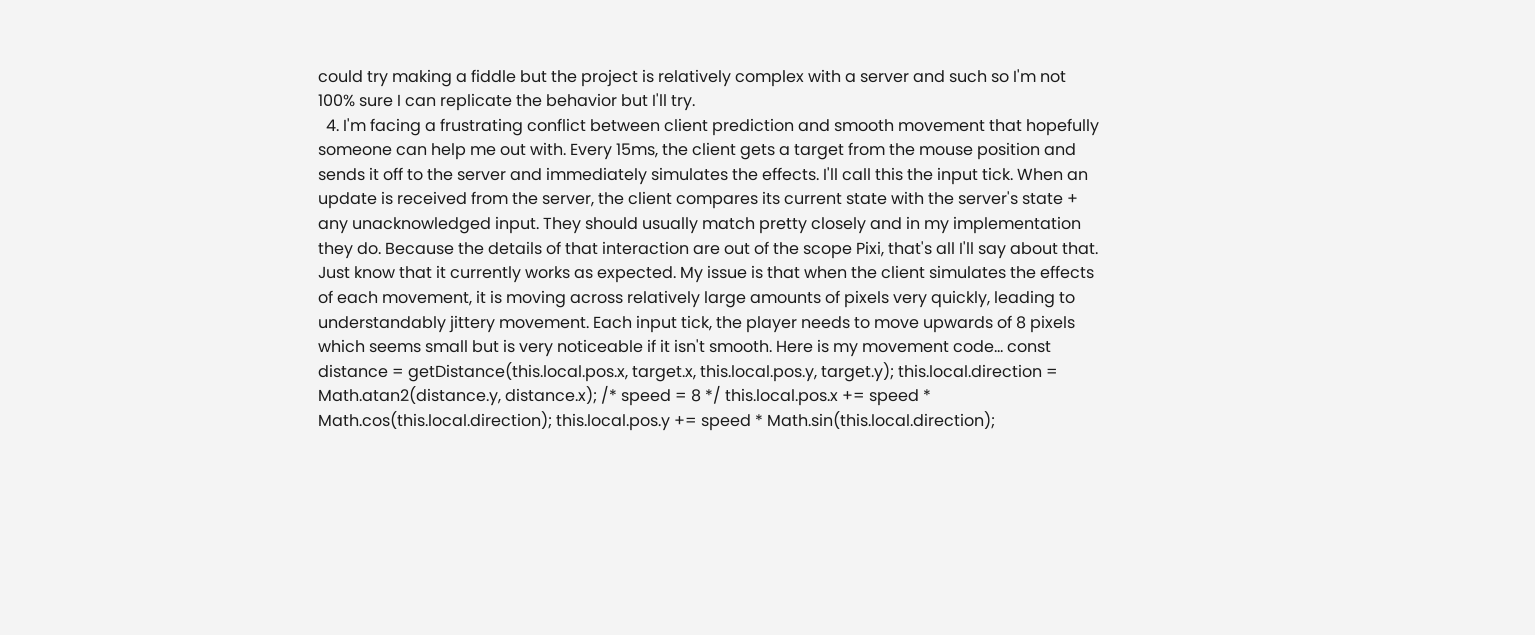could try making a fiddle but the project is relatively complex with a server and such so I'm not 100% sure I can replicate the behavior but I'll try.
  4. I'm facing a frustrating conflict between client prediction and smooth movement that hopefully someone can help me out with. Every 15ms, the client gets a target from the mouse position and sends it off to the server and immediately simulates the effects. I'll call this the input tick. When an update is received from the server, the client compares its current state with the server's state + any unacknowledged input. They should usually match pretty closely and in my implementation they do. Because the details of that interaction are out of the scope Pixi, that's all I'll say about that. Just know that it currently works as expected. My issue is that when the client simulates the effects of each movement, it is moving across relatively large amounts of pixels very quickly, leading to understandably jittery movement. Each input tick, the player needs to move upwards of 8 pixels which seems small but is very noticeable if it isn't smooth. Here is my movement code... const distance = getDistance(this.local.pos.x, target.x, this.local.pos.y, target.y); this.local.direction = Math.atan2(distance.y, distance.x); /* speed = 8 */ this.local.pos.x += speed * Math.cos(this.local.direction); this.local.pos.y += speed * Math.sin(this.local.direction);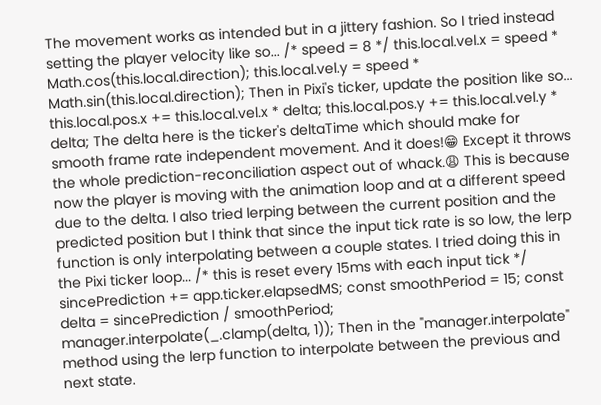The movement works as intended but in a jittery fashion. So I tried instead setting the player velocity like so... /* speed = 8 */ this.local.vel.x = speed * Math.cos(this.local.direction); this.local.vel.y = speed * Math.sin(this.local.direction); Then in Pixi's ticker, update the position like so... this.local.pos.x += this.local.vel.x * delta; this.local.pos.y += this.local.vel.y * delta; The delta here is the ticker's deltaTime which should make for smooth frame rate independent movement. And it does!😁 Except it throws the whole prediction-reconciliation aspect out of whack.😩 This is because now the player is moving with the animation loop and at a different speed due to the delta. I also tried lerping between the current position and the predicted position but I think that since the input tick rate is so low, the lerp function is only interpolating between a couple states. I tried doing this in the Pixi ticker loop... /* this is reset every 15ms with each input tick */ sincePrediction += app.ticker.elapsedMS; const smoothPeriod = 15; const delta = sincePrediction / smoothPeriod; manager.interpolate(_.clamp(delta, 1)); Then in the "manager.interpolate" method using the lerp function to interpolate between the previous and next state.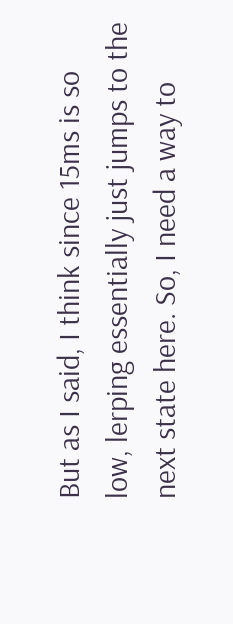But as I said, I think since 15ms is so low, lerping essentially just jumps to the next state here. So, I need a way to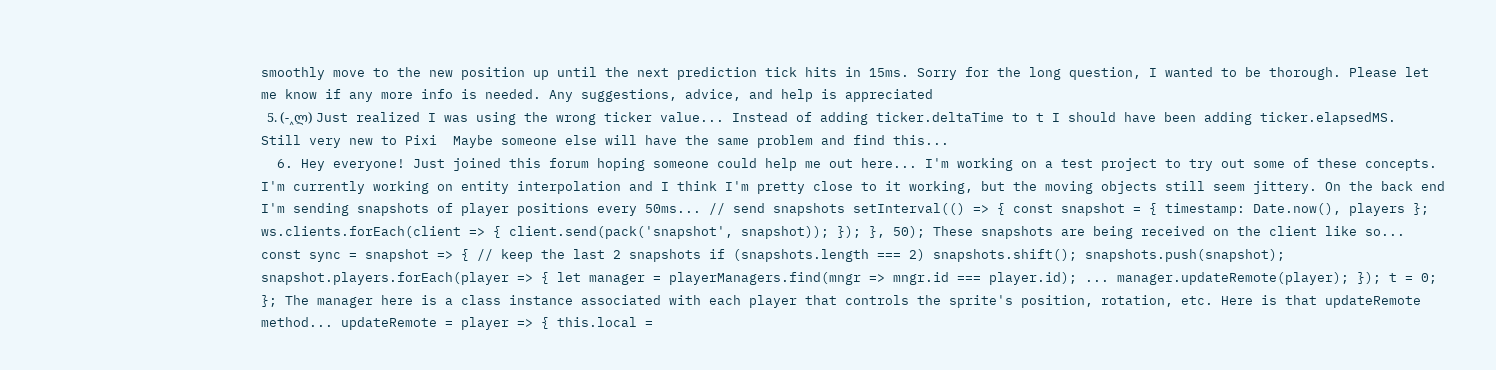smoothly move to the new position up until the next prediction tick hits in 15ms. Sorry for the long question, I wanted to be thorough. Please let me know if any more info is needed. Any suggestions, advice, and help is appreciated
  5. (-‸ლ) Just realized I was using the wrong ticker value... Instead of adding ticker.deltaTime to t I should have been adding ticker.elapsedMS. Still very new to Pixi  Maybe someone else will have the same problem and find this...
  6. Hey everyone! Just joined this forum hoping someone could help me out here... I'm working on a test project to try out some of these concepts. I'm currently working on entity interpolation and I think I'm pretty close to it working, but the moving objects still seem jittery. On the back end I'm sending snapshots of player positions every 50ms... // send snapshots setInterval(() => { const snapshot = { timestamp: Date.now(), players }; ws.clients.forEach(client => { client.send(pack('snapshot', snapshot)); }); }, 50); These snapshots are being received on the client like so... const sync = snapshot => { // keep the last 2 snapshots if (snapshots.length === 2) snapshots.shift(); snapshots.push(snapshot); snapshot.players.forEach(player => { let manager = playerManagers.find(mngr => mngr.id === player.id); ... manager.updateRemote(player); }); t = 0; }; The manager here is a class instance associated with each player that controls the sprite's position, rotation, etc. Here is that updateRemote method... updateRemote = player => { this.local =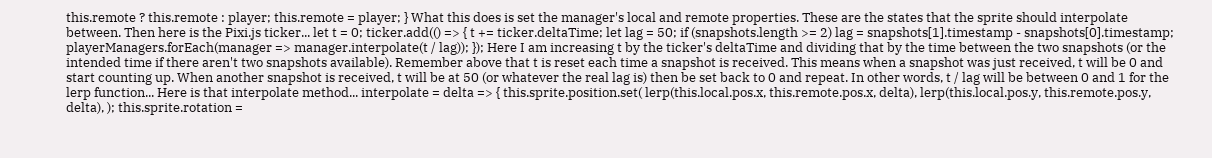this.remote ? this.remote : player; this.remote = player; } What this does is set the manager's local and remote properties. These are the states that the sprite should interpolate between. Then here is the Pixi.js ticker... let t = 0; ticker.add(() => { t += ticker.deltaTime; let lag = 50; if (snapshots.length >= 2) lag = snapshots[1].timestamp - snapshots[0].timestamp; playerManagers.forEach(manager => manager.interpolate(t / lag)); }); Here I am increasing t by the ticker's deltaTime and dividing that by the time between the two snapshots (or the intended time if there aren't two snapshots available). Remember above that t is reset each time a snapshot is received. This means when a snapshot was just received, t will be 0 and start counting up. When another snapshot is received, t will be at 50 (or whatever the real lag is) then be set back to 0 and repeat. In other words, t / lag will be between 0 and 1 for the lerp function... Here is that interpolate method... interpolate = delta => { this.sprite.position.set( lerp(this.local.pos.x, this.remote.pos.x, delta), lerp(this.local.pos.y, this.remote.pos.y, delta), ); this.sprite.rotation =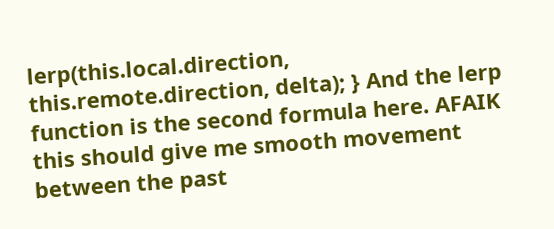lerp(this.local.direction, this.remote.direction, delta); } And the lerp function is the second formula here. AFAIK this should give me smooth movement between the past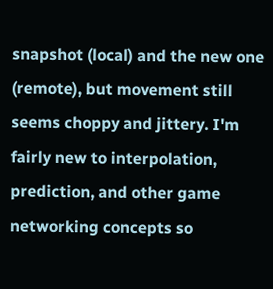snapshot (local) and the new one (remote), but movement still seems choppy and jittery. I'm fairly new to interpolation, prediction, and other game networking concepts so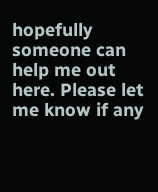hopefully someone can help me out here. Please let me know if any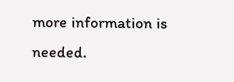more information is needed.